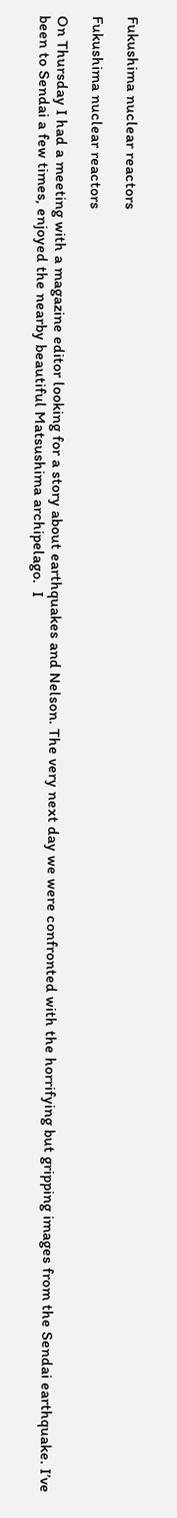Fukushima nuclear reactors

Fukushima nuclear reactors

On Thursday I had a meeting with a magazine editor looking for a story about earthquakes and Nelson. The very next day we were confronted with the horrifying but gripping images from the Sendai earthquake. I’ve been to Sendai a few times, enjoyed the nearby beautiful Matsushima archipelago.  I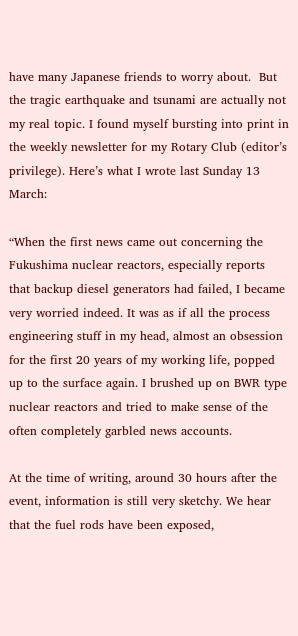have many Japanese friends to worry about.  But the tragic earthquake and tsunami are actually not my real topic. I found myself bursting into print in the weekly newsletter for my Rotary Club (editor’s privilege). Here’s what I wrote last Sunday 13 March:

“When the first news came out concerning the Fukushima nuclear reactors, especially reports that backup diesel generators had failed, I became very worried indeed. It was as if all the process engineering stuff in my head, almost an obsession for the first 20 years of my working life, popped up to the surface again. I brushed up on BWR type nuclear reactors and tried to make sense of the often completely garbled news accounts.

At the time of writing, around 30 hours after the event, information is still very sketchy. We hear that the fuel rods have been exposed,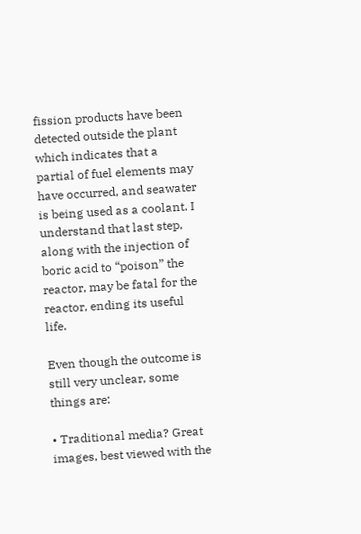fission products have been detected outside the plant which indicates that a partial of fuel elements may have occurred, and seawater is being used as a coolant. I understand that last step, along with the injection of boric acid to “poison” the reactor, may be fatal for the reactor, ending its useful life.

Even though the outcome is still very unclear, some things are:

• Traditional media? Great images, best viewed with the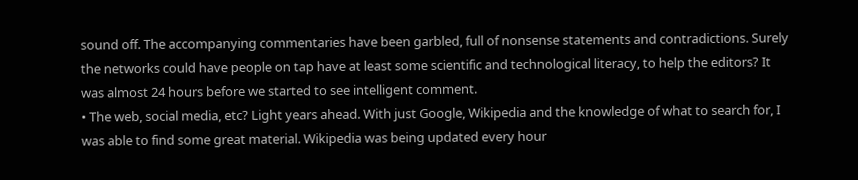sound off. The accompanying commentaries have been garbled, full of nonsense statements and contradictions. Surely the networks could have people on tap have at least some scientific and technological literacy, to help the editors? It was almost 24 hours before we started to see intelligent comment.
• The web, social media, etc? Light years ahead. With just Google, Wikipedia and the knowledge of what to search for, I was able to find some great material. Wikipedia was being updated every hour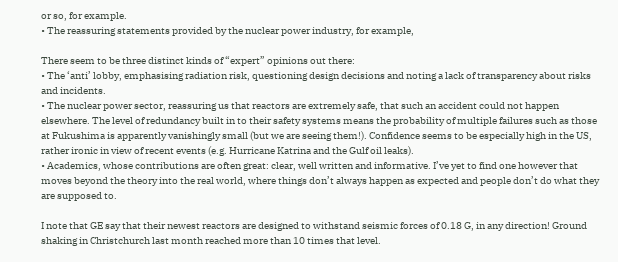or so, for example.
• The reassuring statements provided by the nuclear power industry, for example,

There seem to be three distinct kinds of “expert” opinions out there:
• The ‘anti’ lobby, emphasising radiation risk, questioning design decisions and noting a lack of transparency about risks and incidents.
• The nuclear power sector, reassuring us that reactors are extremely safe, that such an accident could not happen elsewhere. The level of redundancy built in to their safety systems means the probability of multiple failures such as those at Fukushima is apparently vanishingly small (but we are seeing them!). Confidence seems to be especially high in the US, rather ironic in view of recent events (e.g. Hurricane Katrina and the Gulf oil leaks).
• Academics, whose contributions are often great: clear, well written and informative. I’ve yet to find one however that moves beyond the theory into the real world, where things don’t always happen as expected and people don’t do what they are supposed to.

I note that GE say that their newest reactors are designed to withstand seismic forces of 0.18 G, in any direction! Ground shaking in Christchurch last month reached more than 10 times that level.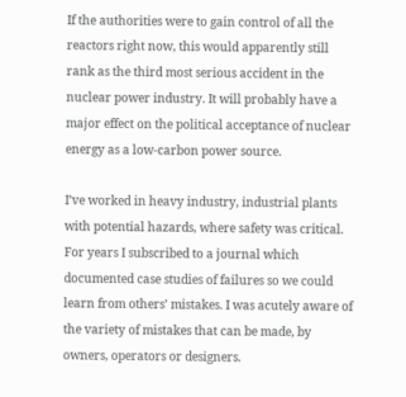If the authorities were to gain control of all the reactors right now, this would apparently still rank as the third most serious accident in the nuclear power industry. It will probably have a major effect on the political acceptance of nuclear energy as a low-carbon power source.

I’ve worked in heavy industry, industrial plants with potential hazards, where safety was critical. For years I subscribed to a journal which documented case studies of failures so we could learn from others’ mistakes. I was acutely aware of the variety of mistakes that can be made, by owners, operators or designers.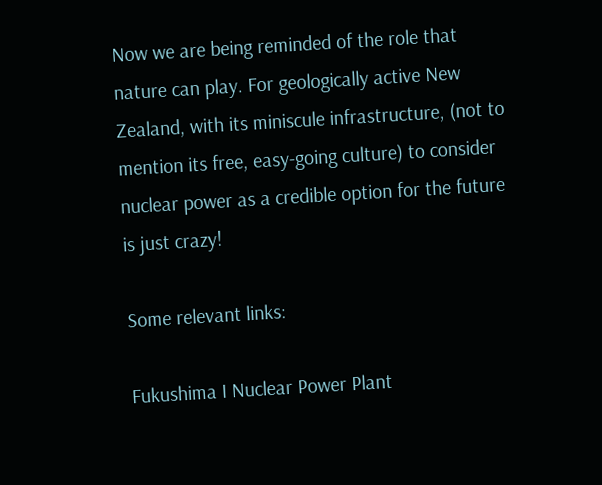Now we are being reminded of the role that nature can play. For geologically active New Zealand, with its miniscule infrastructure, (not to mention its free, easy-going culture) to consider nuclear power as a credible option for the future is just crazy!

Some relevant links:

Fukushima I Nuclear Power Plant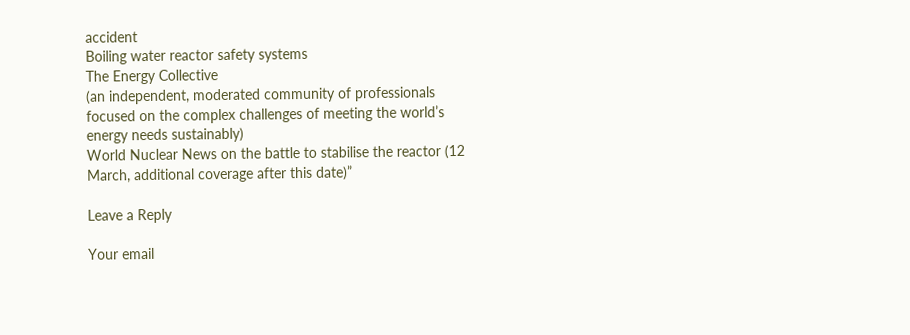accident
Boiling water reactor safety systems
The Energy Collective
(an independent, moderated community of professionals focused on the complex challenges of meeting the world’s energy needs sustainably)
World Nuclear News on the battle to stabilise the reactor (12 March, additional coverage after this date)”

Leave a Reply

Your email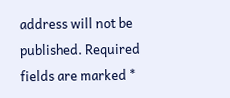address will not be published. Required fields are marked *